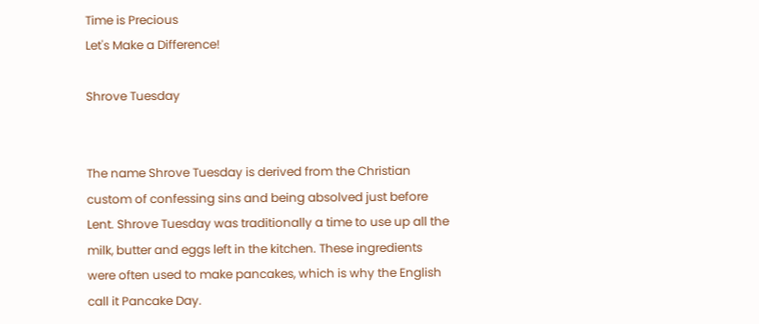Time is Precious
Let's Make a Difference!

Shrove Tuesday


The name Shrove Tuesday is derived from the Christian custom of confessing sins and being absolved just before Lent. Shrove Tuesday was traditionally a time to use up all the milk, butter and eggs left in the kitchen. These ingredients were often used to make pancakes, which is why the English call it Pancake Day.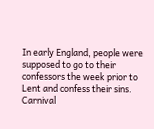In early England, people were supposed to go to their confessors the week prior to Lent and confess their sins. Carnival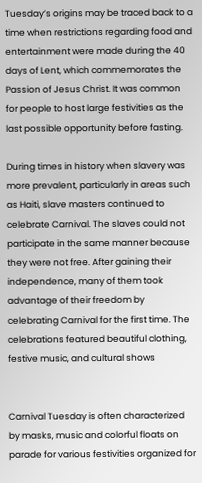Tuesday’s origins may be traced back to a time when restrictions regarding food and entertainment were made during the 40 days of Lent, which commemorates the Passion of Jesus Christ. It was common for people to host large festivities as the last possible opportunity before fasting.

During times in history when slavery was more prevalent, particularly in areas such as Haiti, slave masters continued to celebrate Carnival. The slaves could not participate in the same manner because they were not free. After gaining their independence, many of them took advantage of their freedom by celebrating Carnival for the first time. The celebrations featured beautiful clothing, festive music, and cultural shows


Carnival Tuesday is often characterized by masks, music and colorful floats on parade for various festivities organized for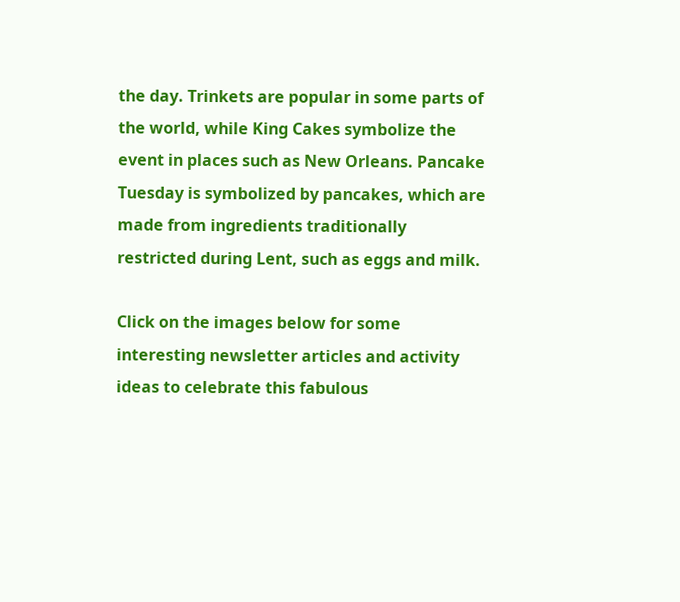the day. Trinkets are popular in some parts of the world, while King Cakes symbolize the event in places such as New Orleans. Pancake Tuesday is symbolized by pancakes, which are made from ingredients traditionally restricted during Lent, such as eggs and milk.

Click on the images below for some interesting newsletter articles and activity ideas to celebrate this fabulous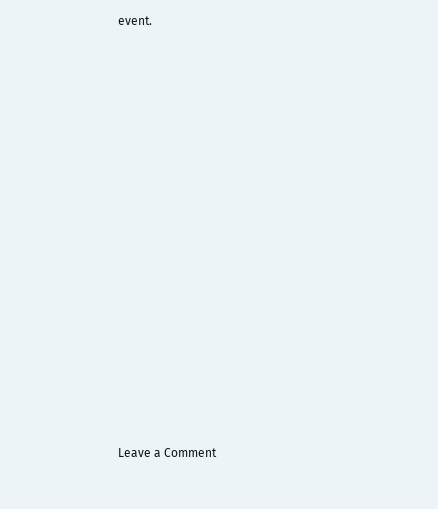event.



















Leave a Comment